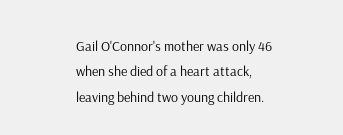Gail O'Connor's mother was only 46 when she died of a heart attack, leaving behind two young children.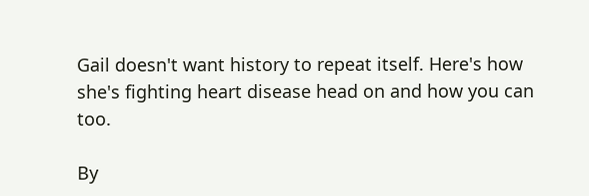Gail doesn't want history to repeat itself. Here's how she's fighting heart disease head on and how you can too.

By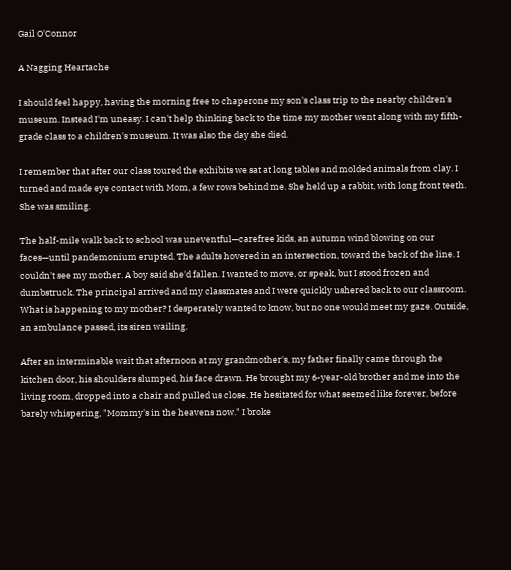Gail O'Connor

A Nagging Heartache

I should feel happy, having the morning free to chaperone my son's class trip to the nearby children's museum. Instead I'm uneasy. I can't help thinking back to the time my mother went along with my fifth-grade class to a children's museum. It was also the day she died.

I remember that after our class toured the exhibits we sat at long tables and molded animals from clay. I turned and made eye contact with Mom, a few rows behind me. She held up a rabbit, with long front teeth. She was smiling.

The half-mile walk back to school was uneventful—carefree kids, an autumn wind blowing on our faces—until pandemonium erupted. The adults hovered in an intersection, toward the back of the line. I couldn't see my mother. A boy said she'd fallen. I wanted to move, or speak, but I stood frozen and dumbstruck. The principal arrived and my classmates and I were quickly ushered back to our classroom. What is happening to my mother? I desperately wanted to know, but no one would meet my gaze. Outside, an ambulance passed, its siren wailing.

After an interminable wait that afternoon at my grandmother's, my father finally came through the kitchen door, his shoulders slumped, his face drawn. He brought my 6-year-old brother and me into the living room, dropped into a chair and pulled us close. He hesitated for what seemed like forever, before barely whispering, "Mommy's in the heavens now." I broke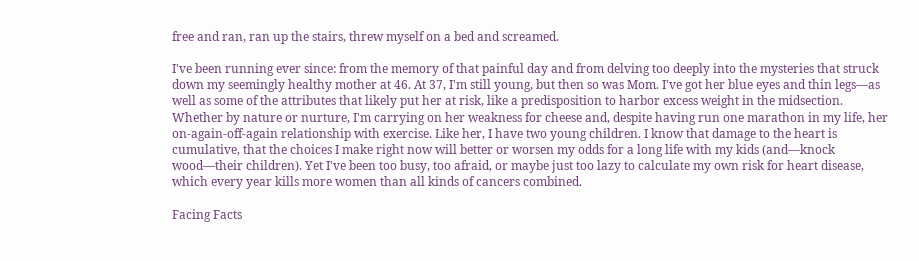free and ran, ran up the stairs, threw myself on a bed and screamed.

I've been running ever since: from the memory of that painful day and from delving too deeply into the mysteries that struck down my seemingly healthy mother at 46. At 37, I'm still young, but then so was Mom. I've got her blue eyes and thin legs—as well as some of the attributes that likely put her at risk, like a predisposition to harbor excess weight in the midsection. Whether by nature or nurture, I'm carrying on her weakness for cheese and, despite having run one marathon in my life, her on-again-off-again relationship with exercise. Like her, I have two young children. I know that damage to the heart is cumulative, that the choices I make right now will better or worsen my odds for a long life with my kids (and—knock wood—their children). Yet I've been too busy, too afraid, or maybe just too lazy to calculate my own risk for heart disease, which every year kills more women than all kinds of cancers combined.

Facing Facts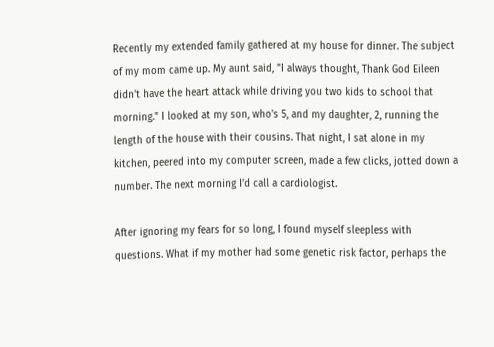Recently my extended family gathered at my house for dinner. The subject of my mom came up. My aunt said, "I always thought, Thank God Eileen didn't have the heart attack while driving you two kids to school that morning." I looked at my son, who's 5, and my daughter, 2, running the length of the house with their cousins. That night, I sat alone in my kitchen, peered into my computer screen, made a few clicks, jotted down a number. The next morning I'd call a cardiologist.

After ignoring my fears for so long, I found myself sleepless with questions. What if my mother had some genetic risk factor, perhaps the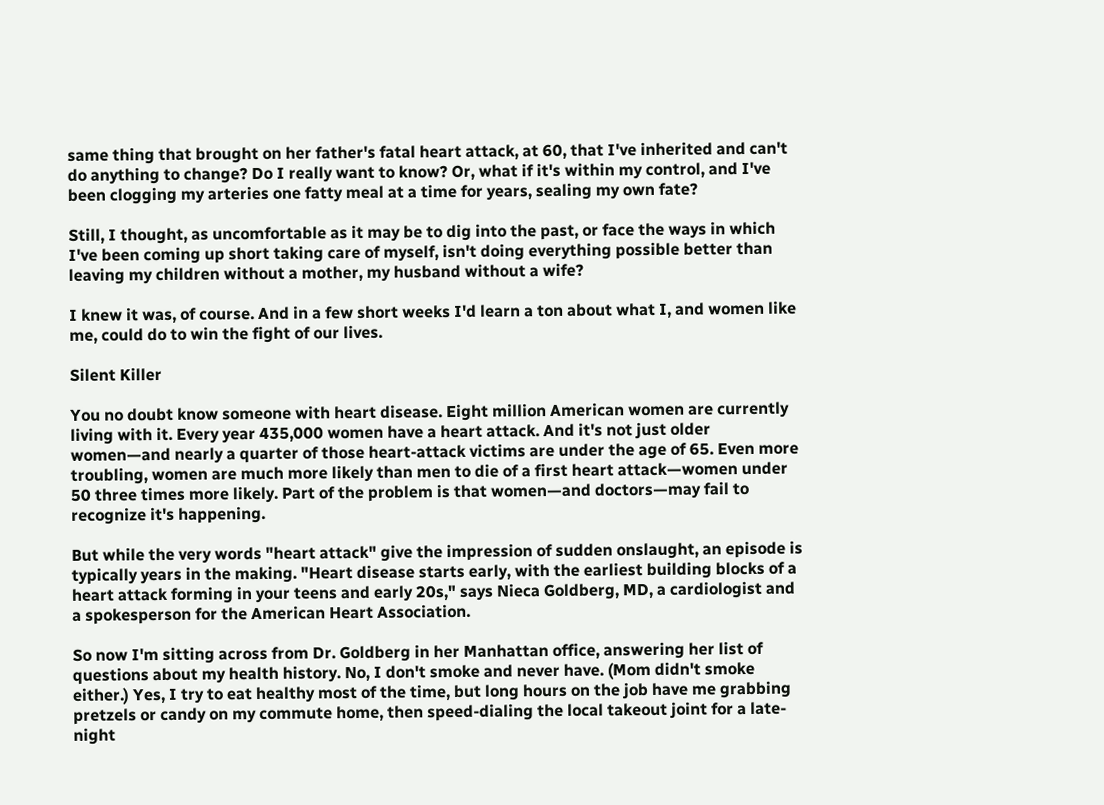same thing that brought on her father's fatal heart attack, at 60, that I've inherited and can't do anything to change? Do I really want to know? Or, what if it's within my control, and I've been clogging my arteries one fatty meal at a time for years, sealing my own fate?

Still, I thought, as uncomfortable as it may be to dig into the past, or face the ways in which I've been coming up short taking care of myself, isn't doing everything possible better than leaving my children without a mother, my husband without a wife?

I knew it was, of course. And in a few short weeks I'd learn a ton about what I, and women like me, could do to win the fight of our lives.

Silent Killer

You no doubt know someone with heart disease. Eight million American women are currently living with it. Every year 435,000 women have a heart attack. And it's not just older women—and nearly a quarter of those heart-attack victims are under the age of 65. Even more troubling, women are much more likely than men to die of a first heart attack—women under 50 three times more likely. Part of the problem is that women—and doctors—may fail to recognize it's happening.

But while the very words "heart attack" give the impression of sudden onslaught, an episode is typically years in the making. "Heart disease starts early, with the earliest building blocks of a heart attack forming in your teens and early 20s," says Nieca Goldberg, MD, a cardiologist and a spokesperson for the American Heart Association.

So now I'm sitting across from Dr. Goldberg in her Manhattan office, answering her list of questions about my health history. No, I don't smoke and never have. (Mom didn't smoke either.) Yes, I try to eat healthy most of the time, but long hours on the job have me grabbing pretzels or candy on my commute home, then speed-dialing the local takeout joint for a late-night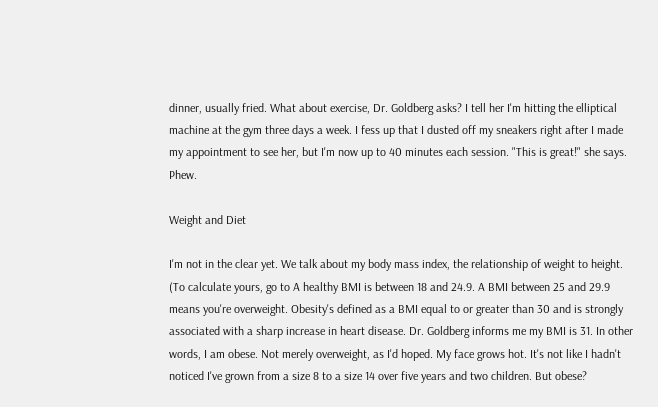dinner, usually fried. What about exercise, Dr. Goldberg asks? I tell her I'm hitting the elliptical machine at the gym three days a week. I fess up that I dusted off my sneakers right after I made my appointment to see her, but I'm now up to 40 minutes each session. "This is great!" she says. Phew.

Weight and Diet

I'm not in the clear yet. We talk about my body mass index, the relationship of weight to height. (To calculate yours, go to A healthy BMI is between 18 and 24.9. A BMI between 25 and 29.9 means you're overweight. Obesity's defined as a BMI equal to or greater than 30 and is strongly associated with a sharp increase in heart disease. Dr. Goldberg informs me my BMI is 31. In other words, I am obese. Not merely overweight, as I'd hoped. My face grows hot. It's not like I hadn't noticed I've grown from a size 8 to a size 14 over five years and two children. But obese?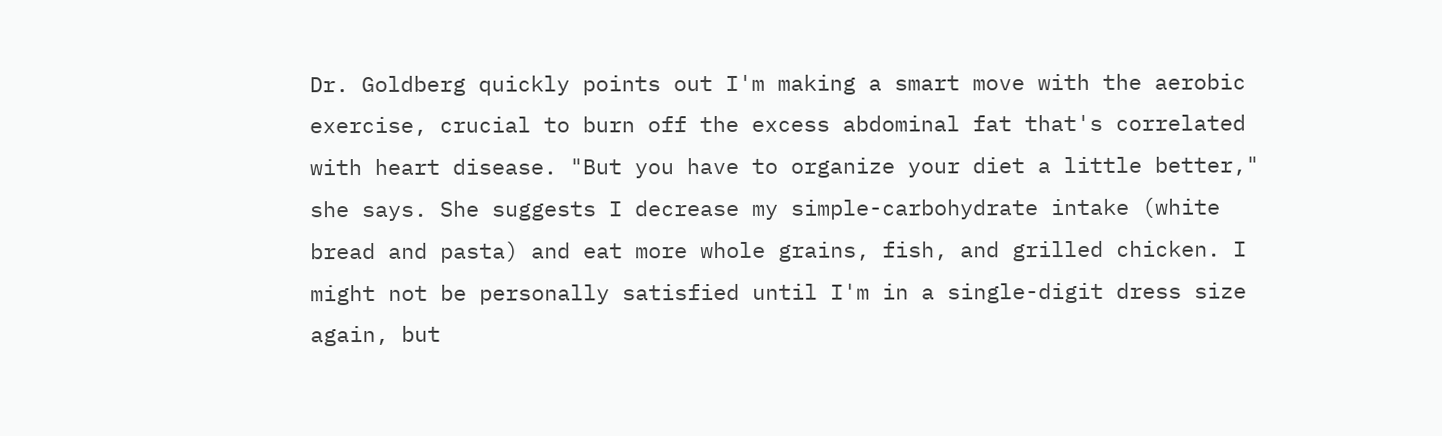Dr. Goldberg quickly points out I'm making a smart move with the aerobic exercise, crucial to burn off the excess abdominal fat that's correlated with heart disease. "But you have to organize your diet a little better," she says. She suggests I decrease my simple-carbohydrate intake (white bread and pasta) and eat more whole grains, fish, and grilled chicken. I might not be personally satisfied until I'm in a single-digit dress size again, but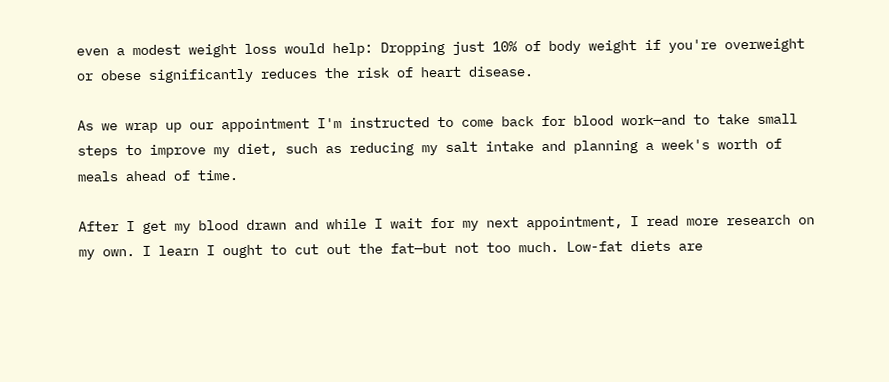even a modest weight loss would help: Dropping just 10% of body weight if you're overweight or obese significantly reduces the risk of heart disease.

As we wrap up our appointment I'm instructed to come back for blood work—and to take small steps to improve my diet, such as reducing my salt intake and planning a week's worth of meals ahead of time.

After I get my blood drawn and while I wait for my next appointment, I read more research on my own. I learn I ought to cut out the fat—but not too much. Low-fat diets are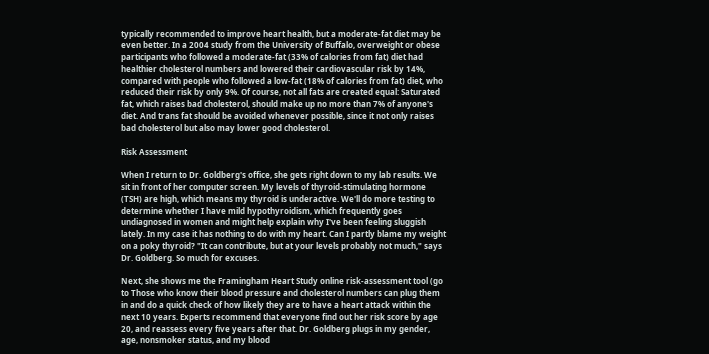typically recommended to improve heart health, but a moderate-fat diet may be even better. In a 2004 study from the University of Buffalo, overweight or obese participants who followed a moderate-fat (33% of calories from fat) diet had healthier cholesterol numbers and lowered their cardiovascular risk by 14%, compared with people who followed a low-fat (18% of calories from fat) diet, who reduced their risk by only 9%. Of course, not all fats are created equal: Saturated fat, which raises bad cholesterol, should make up no more than 7% of anyone's diet. And trans fat should be avoided whenever possible, since it not only raises bad cholesterol but also may lower good cholesterol.

Risk Assessment

When I return to Dr. Goldberg's office, she gets right down to my lab results. We sit in front of her computer screen. My levels of thyroid-stimulating hormone (TSH) are high, which means my thyroid is underactive. We'll do more testing to determine whether I have mild hypothyroidism, which frequently goes undiagnosed in women and might help explain why I've been feeling sluggish lately. In my case it has nothing to do with my heart. Can I partly blame my weight on a poky thyroid? "It can contribute, but at your levels probably not much," says Dr. Goldberg. So much for excuses.

Next, she shows me the Framingham Heart Study online risk-assessment tool (go to Those who know their blood pressure and cholesterol numbers can plug them in and do a quick check of how likely they are to have a heart attack within the next 10 years. Experts recommend that everyone find out her risk score by age 20, and reassess every five years after that. Dr. Goldberg plugs in my gender, age, nonsmoker status, and my blood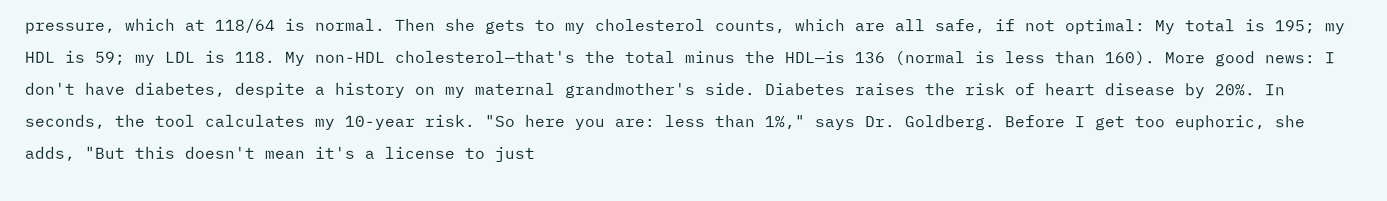pressure, which at 118/64 is normal. Then she gets to my cholesterol counts, which are all safe, if not optimal: My total is 195; my HDL is 59; my LDL is 118. My non-HDL cholesterol—that's the total minus the HDL—is 136 (normal is less than 160). More good news: I don't have diabetes, despite a history on my maternal grandmother's side. Diabetes raises the risk of heart disease by 20%. In seconds, the tool calculates my 10-year risk. "So here you are: less than 1%," says Dr. Goldberg. Before I get too euphoric, she adds, "But this doesn't mean it's a license to just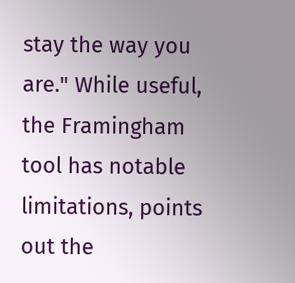stay the way you are." While useful, the Framingham tool has notable limitations, points out the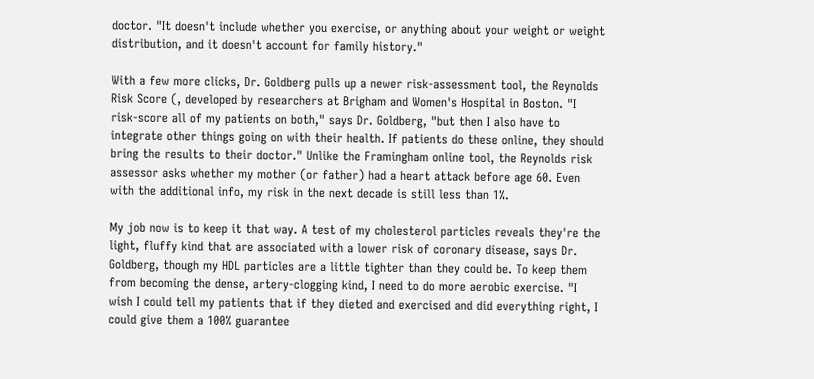doctor. "It doesn't include whether you exercise, or anything about your weight or weight distribution, and it doesn't account for family history."

With a few more clicks, Dr. Goldberg pulls up a newer risk-assessment tool, the Reynolds Risk Score (, developed by researchers at Brigham and Women's Hospital in Boston. "I risk-score all of my patients on both," says Dr. Goldberg, "but then I also have to integrate other things going on with their health. If patients do these online, they should bring the results to their doctor." Unlike the Framingham online tool, the Reynolds risk assessor asks whether my mother (or father) had a heart attack before age 60. Even with the additional info, my risk in the next decade is still less than 1%.

My job now is to keep it that way. A test of my cholesterol particles reveals they're the light, fluffy kind that are associated with a lower risk of coronary disease, says Dr. Goldberg, though my HDL particles are a little tighter than they could be. To keep them from becoming the dense, artery-clogging kind, I need to do more aerobic exercise. "I wish I could tell my patients that if they dieted and exercised and did everything right, I could give them a 100% guarantee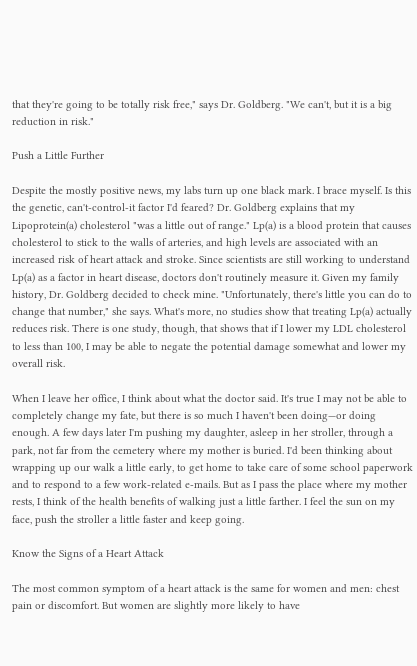that they're going to be totally risk free," says Dr. Goldberg. "We can't, but it is a big reduction in risk."

Push a Little Further

Despite the mostly positive news, my labs turn up one black mark. I brace myself. Is this the genetic, can't-control-it factor I'd feared? Dr. Goldberg explains that my Lipoprotein(a) cholesterol "was a little out of range." Lp(a) is a blood protein that causes cholesterol to stick to the walls of arteries, and high levels are associated with an increased risk of heart attack and stroke. Since scientists are still working to understand Lp(a) as a factor in heart disease, doctors don't routinely measure it. Given my family history, Dr. Goldberg decided to check mine. "Unfortunately, there's little you can do to change that number," she says. What's more, no studies show that treating Lp(a) actually reduces risk. There is one study, though, that shows that if I lower my LDL cholesterol to less than 100, I may be able to negate the potential damage somewhat and lower my overall risk.

When I leave her office, I think about what the doctor said. It's true I may not be able to completely change my fate, but there is so much I haven't been doing—or doing enough. A few days later I'm pushing my daughter, asleep in her stroller, through a park, not far from the cemetery where my mother is buried. I'd been thinking about wrapping up our walk a little early, to get home to take care of some school paperwork and to respond to a few work-related e-mails. But as I pass the place where my mother rests, I think of the health benefits of walking just a little farther. I feel the sun on my face, push the stroller a little faster and keep going.

Know the Signs of a Heart Attack

The most common symptom of a heart attack is the same for women and men: chest pain or discomfort. But women are slightly more likely to have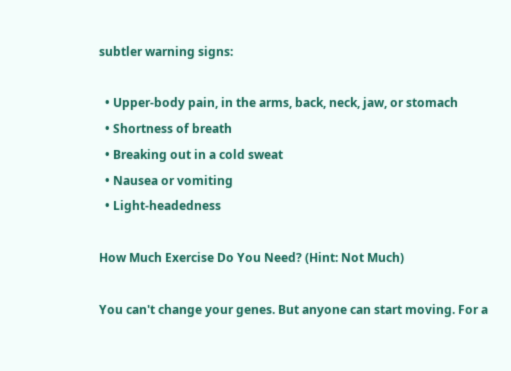subtler warning signs:

  • Upper-body pain, in the arms, back, neck, jaw, or stomach
  • Shortness of breath
  • Breaking out in a cold sweat
  • Nausea or vomiting
  • Light-headedness

How Much Exercise Do You Need? (Hint: Not Much)

You can't change your genes. But anyone can start moving. For a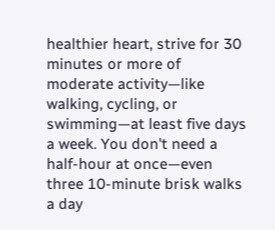healthier heart, strive for 30 minutes or more of moderate activity—like walking, cycling, or swimming—at least five days a week. You don't need a half-hour at once—even three 10-minute brisk walks a day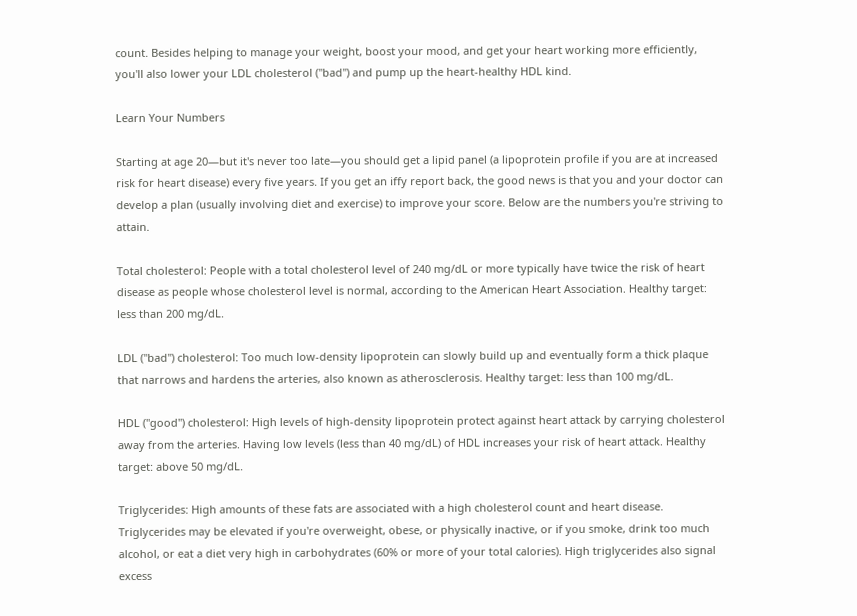count. Besides helping to manage your weight, boost your mood, and get your heart working more efficiently, you'll also lower your LDL cholesterol ("bad") and pump up the heart-healthy HDL kind.

Learn Your Numbers

Starting at age 20—but it's never too late—you should get a lipid panel (a lipoprotein profile if you are at increased risk for heart disease) every five years. If you get an iffy report back, the good news is that you and your doctor can develop a plan (usually involving diet and exercise) to improve your score. Below are the numbers you're striving to attain.

Total cholesterol: People with a total cholesterol level of 240 mg/dL or more typically have twice the risk of heart disease as people whose cholesterol level is normal, according to the American Heart Association. Healthy target: less than 200 mg/dL.

LDL ("bad") cholesterol: Too much low-density lipoprotein can slowly build up and eventually form a thick plaque that narrows and hardens the arteries, also known as atherosclerosis. Healthy target: less than 100 mg/dL.

HDL ("good") cholesterol: High levels of high-density lipoprotein protect against heart attack by carrying cholesterol away from the arteries. Having low levels (less than 40 mg/dL) of HDL increases your risk of heart attack. Healthy target: above 50 mg/dL.

Triglycerides: High amounts of these fats are associated with a high cholesterol count and heart disease. Triglycerides may be elevated if you're overweight, obese, or physically inactive, or if you smoke, drink too much alcohol, or eat a diet very high in carbohydrates (60% or more of your total calories). High triglycerides also signal excess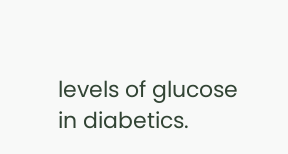levels of glucose in diabetics.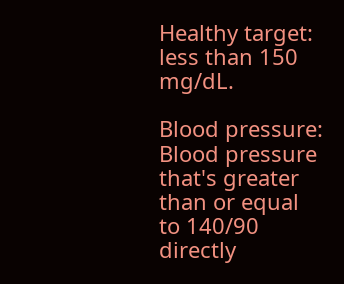Healthy target: less than 150 mg/dL.

Blood pressure: Blood pressure that's greater than or equal to 140/90 directly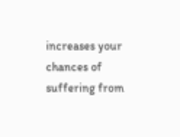increases your chances of suffering from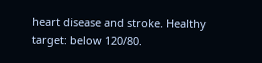heart disease and stroke. Healthy target: below 120/80.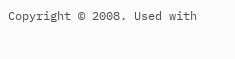Copyright © 2008. Used with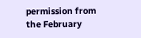permission from the February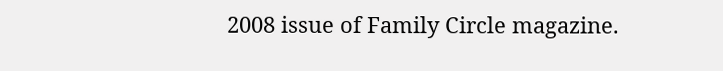2008 issue of Family Circle magazine.